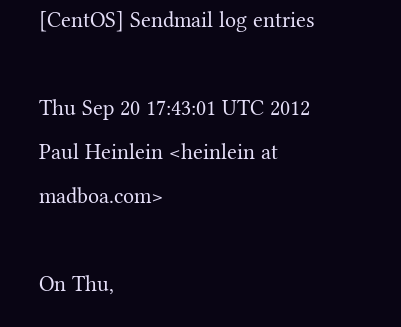[CentOS] Sendmail log entries

Thu Sep 20 17:43:01 UTC 2012
Paul Heinlein <heinlein at madboa.com>

On Thu,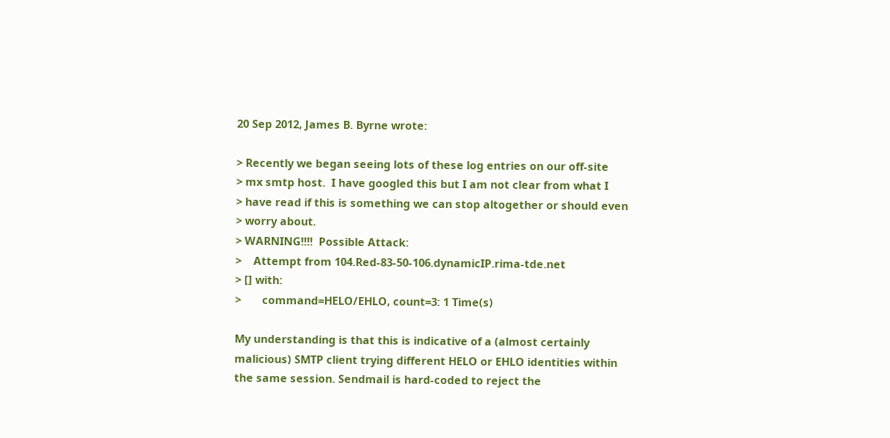20 Sep 2012, James B. Byrne wrote:

> Recently we began seeing lots of these log entries on our off-site
> mx smtp host.  I have googled this but I am not clear from what I
> have read if this is something we can stop altogether or should even
> worry about.
> WARNING!!!!  Possible Attack:
>    Attempt from 104.Red-83-50-106.dynamicIP.rima-tde.net
> [] with:
>       command=HELO/EHLO, count=3: 1 Time(s)

My understanding is that this is indicative of a (almost certainly
malicious) SMTP client trying different HELO or EHLO identities within
the same session. Sendmail is hard-coded to reject the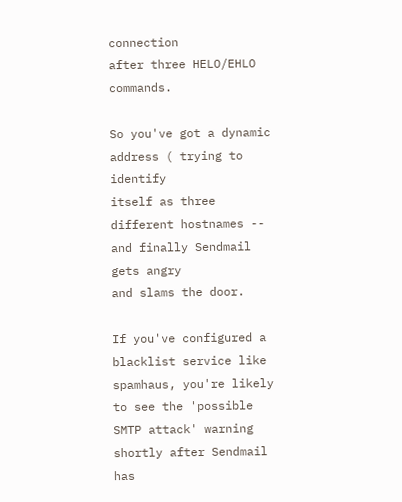connection
after three HELO/EHLO commands.

So you've got a dynamic address ( trying to identify
itself as three different hostnames -- and finally Sendmail gets angry
and slams the door.

If you've configured a blacklist service like spamhaus, you're likely
to see the 'possible SMTP attack' warning shortly after Sendmail has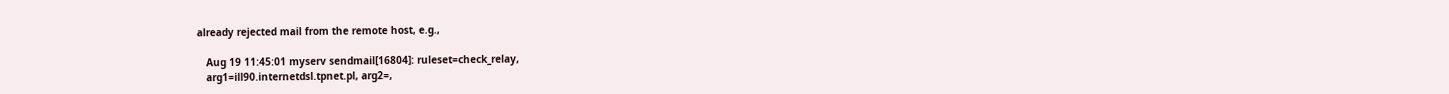already rejected mail from the remote host, e.g.,

   Aug 19 11:45:01 myserv sendmail[16804]: ruleset=check_relay,
   arg1=ill90.internetdsl.tpnet.pl, arg2=,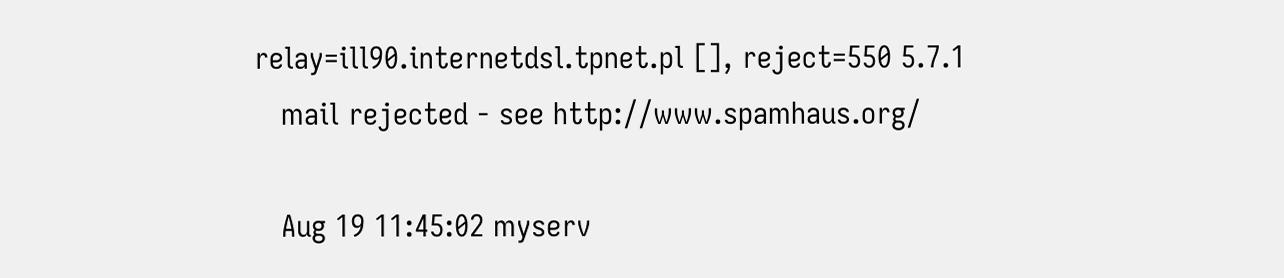relay=ill90.internetdsl.tpnet.pl [], reject=550 5.7.1
   mail rejected - see http://www.spamhaus.org/

   Aug 19 11:45:02 myserv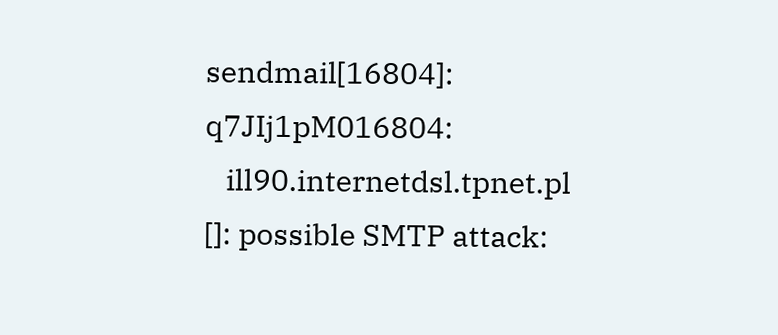sendmail[16804]: q7JIj1pM016804:
   ill90.internetdsl.tpnet.pl []: possible SMTP attack: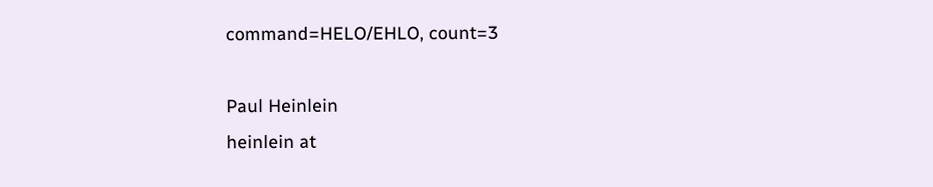command=HELO/EHLO, count=3

Paul Heinlein
heinlein at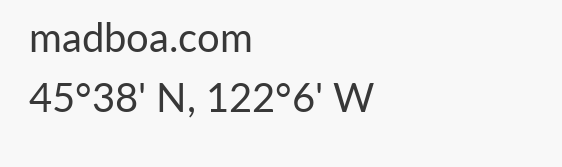madboa.com
45°38' N, 122°6' W